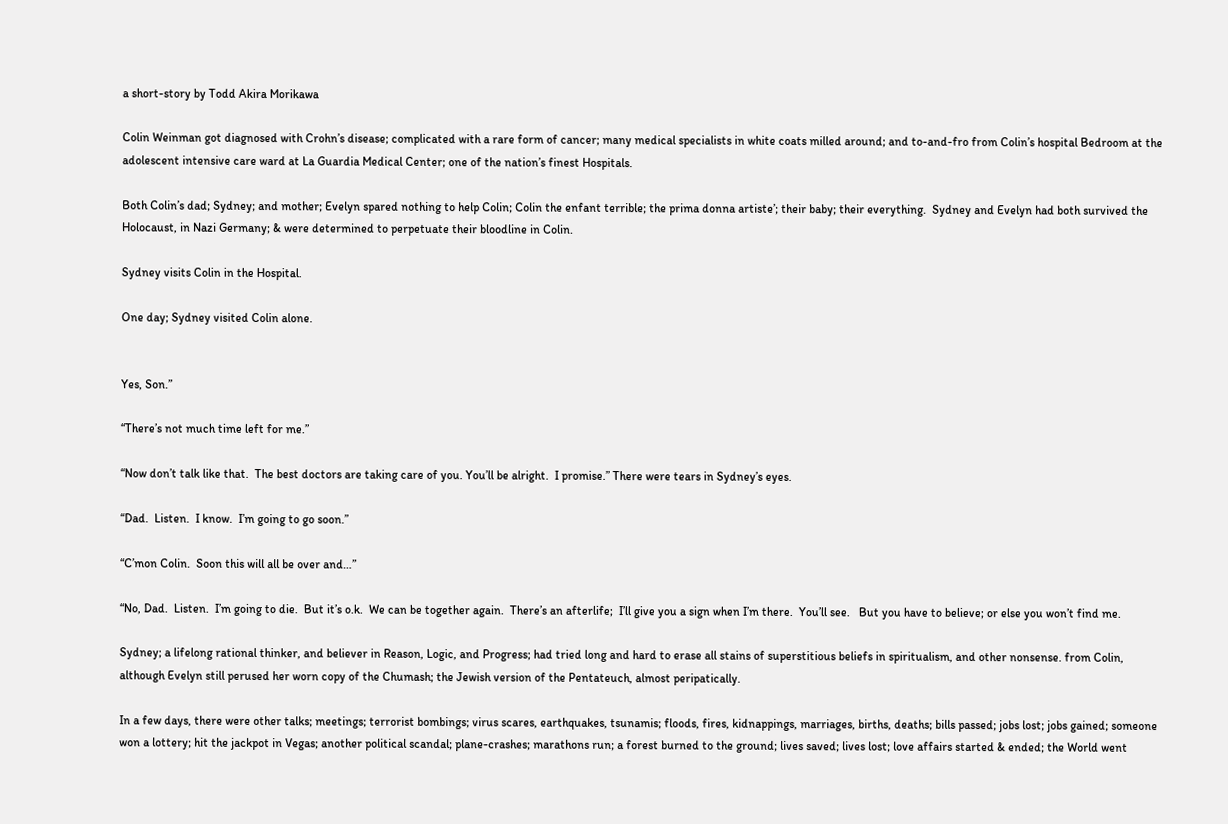a short-story by Todd Akira Morikawa

Colin Weinman got diagnosed with Crohn’s disease; complicated with a rare form of cancer; many medical specialists in white coats milled around; and to-and-fro from Colin’s hospital Bedroom at the adolescent intensive care ward at La Guardia Medical Center; one of the nation’s finest Hospitals.

Both Colin’s dad; Sydney; and mother; Evelyn spared nothing to help Colin; Colin the enfant terrible; the prima donna artiste’; their baby; their everything.  Sydney and Evelyn had both survived the Holocaust, in Nazi Germany; & were determined to perpetuate their bloodline in Colin.

Sydney visits Colin in the Hospital.

One day; Sydney visited Colin alone.


Yes, Son.”

“There’s not much time left for me.”

“Now don’t talk like that.  The best doctors are taking care of you. You’ll be alright.  I promise.” There were tears in Sydney’s eyes.

“Dad.  Listen.  I know.  I’m going to go soon.”

“C’mon Colin.  Soon this will all be over and…”

“No, Dad.  Listen.  I’m going to die.  But it’s o.k.  We can be together again.  There’s an afterlife;  I’ll give you a sign when I’m there.  You’ll see.   But you have to believe; or else you won’t find me.

Sydney; a lifelong rational thinker, and believer in Reason, Logic, and Progress; had tried long and hard to erase all stains of superstitious beliefs in spiritualism, and other nonsense. from Colin, although Evelyn still perused her worn copy of the Chumash; the Jewish version of the Pentateuch, almost peripatically.

In a few days, there were other talks; meetings; terrorist bombings; virus scares, earthquakes, tsunamis; floods, fires, kidnappings, marriages, births, deaths; bills passed; jobs lost; jobs gained; someone won a lottery; hit the jackpot in Vegas; another political scandal; plane-crashes; marathons run; a forest burned to the ground; lives saved; lives lost; love affairs started & ended; the World went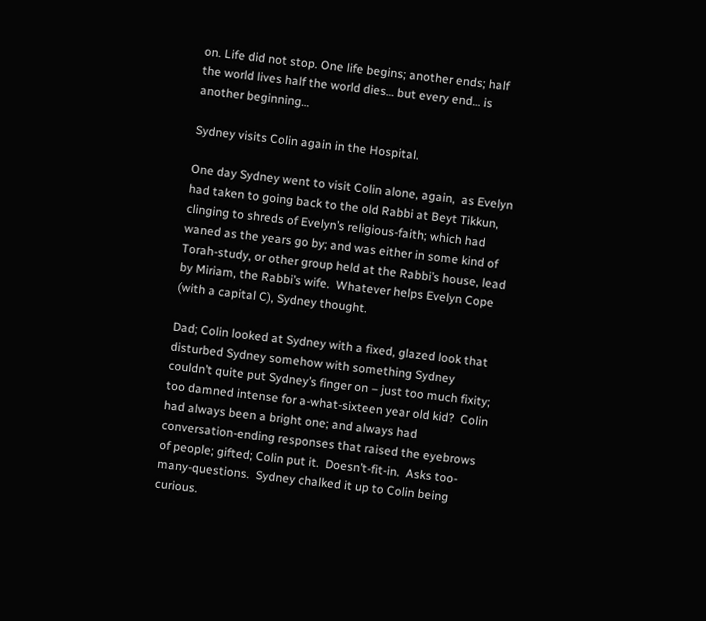on. Life did not stop. One life begins; another ends; half the world lives half the world dies… but every end… is another beginning…

Sydney visits Colin again in the Hospital.

One day Sydney went to visit Colin alone, again,  as Evelyn had taken to going back to the old Rabbi at Beyt Tikkun, clinging to shreds of Evelyn’s religious-faith; which had waned as the years go by; and was either in some kind of Torah-study, or other group held at the Rabbi’s house, lead by Miriam, the Rabbi’s wife.  Whatever helps Evelyn Cope (with a capital C), Sydney thought.

Dad; Colin looked at Sydney with a fixed, glazed look that disturbed Sydney somehow with something Sydney couldn’t quite put Sydney’s finger on – just too much fixity; too damned intense for a-what-sixteen year old kid?  Colin had always been a bright one; and always had conversation-ending responses that raised the eyebrows of people; gifted; Colin put it.  Doesn’t-fit-in.  Asks too-many-questions.  Sydney chalked it up to Colin being curious.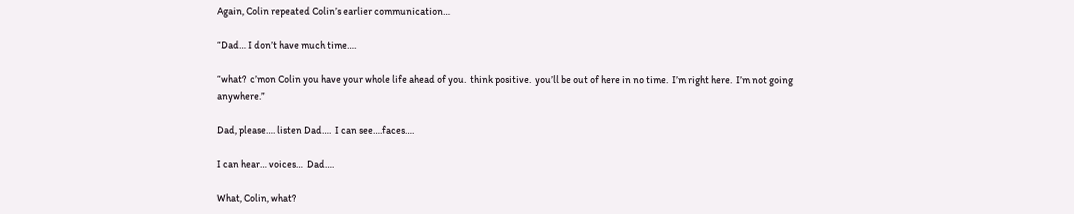Again, Colin repeated Colin’s earlier communication…

“Dad… I don’t have much time….

“what?  c’mon Colin you have your whole life ahead of you.  think positive.  you’ll be out of here in no time.  I’m right here.  I’m not going anywhere.”

Dad, please…. listen Dad….  I can see….faces….

I can hear… voices…  Dad….

What, Colin, what?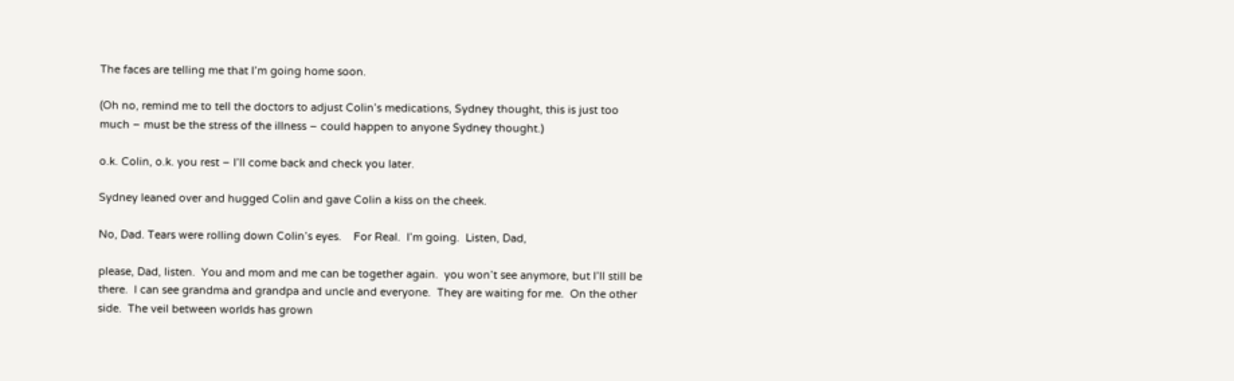The faces are telling me that I’m going home soon.

(Oh no, remind me to tell the doctors to adjust Colin’s medications, Sydney thought, this is just too much – must be the stress of the illness – could happen to anyone Sydney thought.)

o.k. Colin, o.k. you rest – I’ll come back and check you later.

Sydney leaned over and hugged Colin and gave Colin a kiss on the cheek.

No, Dad. Tears were rolling down Colin’s eyes.    For Real.  I’m going.  Listen, Dad,

please, Dad, listen.  You and mom and me can be together again.  you won’t see anymore, but I’ll still be there.  I can see grandma and grandpa and uncle and everyone.  They are waiting for me.  On the other side.  The veil between worlds has grown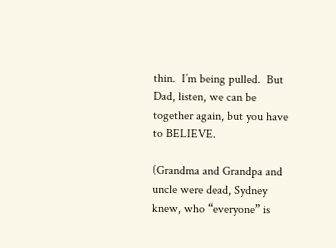thin.  I’m being pulled.  But Dad, listen, we can be together again, but you have to BELIEVE.

(Grandma and Grandpa and uncle were dead, Sydney knew, who “everyone” is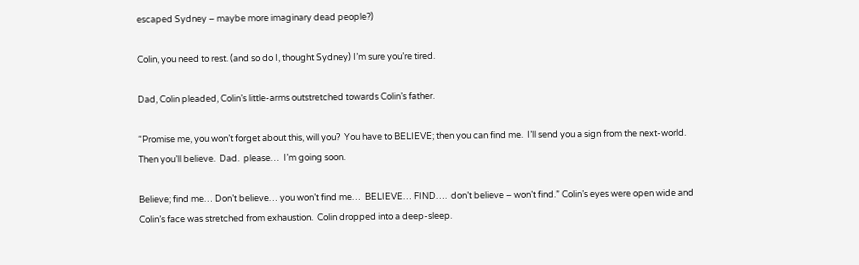escaped Sydney – maybe more imaginary dead people?)

Colin, you need to rest. (and so do I, thought Sydney) I’m sure you’re tired.

Dad, Colin pleaded, Colin’s little-arms outstretched towards Colin’s father.

“Promise me, you won’t forget about this, will you?  You have to BELIEVE; then you can find me.  I’ll send you a sign from the next-world.  Then you’ll believe.  Dad.  please…  I’m going soon.

Believe; find me… Don’t believe… you won’t find me…  BELIEVE… FIND….  don’t believe – won’t find.” Colin’s eyes were open wide and Colin’s face was stretched from exhaustion.  Colin dropped into a deep-sleep.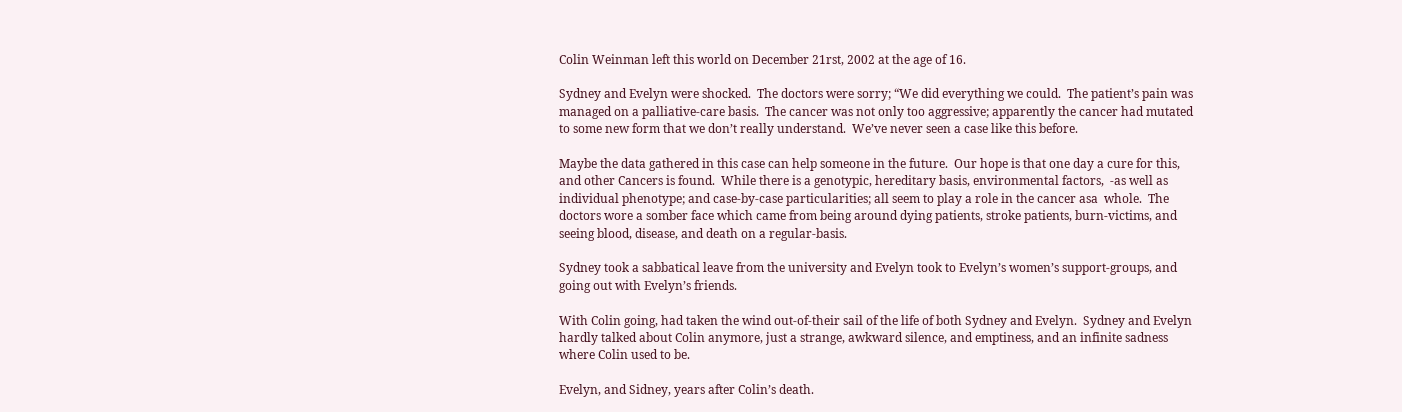Colin Weinman left this world on December 21rst, 2002 at the age of 16.

Sydney and Evelyn were shocked.  The doctors were sorry; “We did everything we could.  The patient’s pain was managed on a palliative-care basis.  The cancer was not only too aggressive; apparently the cancer had mutated to some new form that we don’t really understand.  We’ve never seen a case like this before.

Maybe the data gathered in this case can help someone in the future.  Our hope is that one day a cure for this, and other Cancers is found.  While there is a genotypic, hereditary basis, environmental factors,  -as well as individual phenotype; and case-by-case particularities; all seem to play a role in the cancer asa  whole.  The doctors wore a somber face which came from being around dying patients, stroke patients, burn-victims, and seeing blood, disease, and death on a regular-basis.

Sydney took a sabbatical leave from the university and Evelyn took to Evelyn’s women’s support-groups, and going out with Evelyn’s friends.

With Colin going, had taken the wind out-of-their sail of the life of both Sydney and Evelyn.  Sydney and Evelyn hardly talked about Colin anymore, just a strange, awkward silence, and emptiness, and an infinite sadness where Colin used to be.

Evelyn, and Sidney, years after Colin’s death.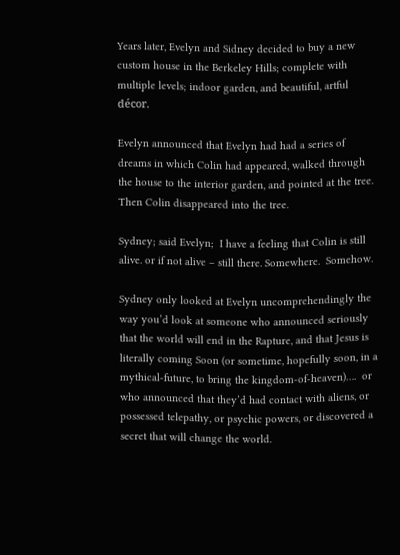Years later, Evelyn and Sidney decided to buy a new custom house in the Berkeley Hills; complete with multiple levels; indoor garden, and beautiful, artful décor.

Evelyn announced that Evelyn had had a series of dreams in which Colin had appeared, walked through the house to the interior garden, and pointed at the tree.  Then Colin disappeared into the tree.

Sydney; said Evelyn;  I have a feeling that Colin is still alive. or if not alive – still there. Somewhere.  Somehow.

Sydney only looked at Evelyn uncomprehendingly the way you’d look at someone who announced seriously that the world will end in the Rapture, and that Jesus is literally coming Soon (or sometime, hopefully soon, in a mythical-future, to bring the kingdom-of-heaven)….  or who announced that they’d had contact with aliens, or possessed telepathy, or psychic powers, or discovered a secret that will change the world.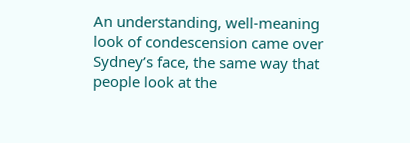An understanding, well-meaning look of condescension came over Sydney’s face, the same way that people look at the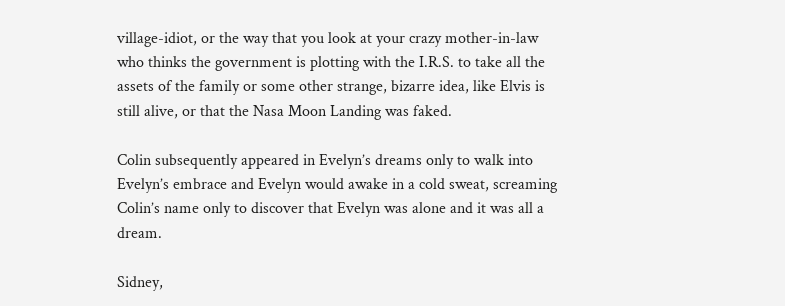village-idiot, or the way that you look at your crazy mother-in-law who thinks the government is plotting with the I.R.S. to take all the assets of the family or some other strange, bizarre idea, like Elvis is still alive, or that the Nasa Moon Landing was faked.

Colin subsequently appeared in Evelyn’s dreams only to walk into Evelyn’s embrace and Evelyn would awake in a cold sweat, screaming Colin’s name only to discover that Evelyn was alone and it was all a dream.

Sidney,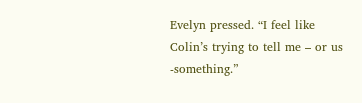Evelyn pressed. “I feel like Colin’s trying to tell me – or us -something.”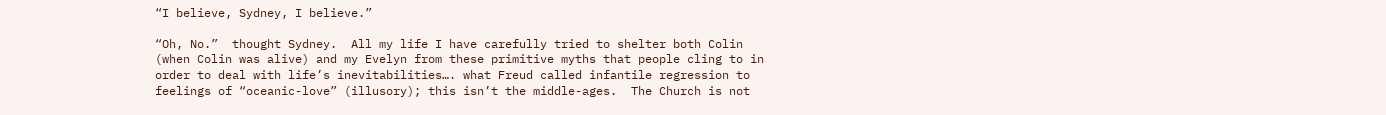“I believe, Sydney, I believe.”

“Oh, No.”  thought Sydney.  All my life I have carefully tried to shelter both Colin (when Colin was alive) and my Evelyn from these primitive myths that people cling to in order to deal with life’s inevitabilities…. what Freud called infantile regression to feelings of “oceanic-love” (illusory); this isn’t the middle-ages.  The Church is not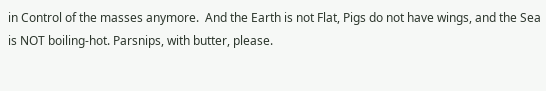in Control of the masses anymore.  And the Earth is not Flat, Pigs do not have wings, and the Sea is NOT boiling-hot. Parsnips, with butter, please.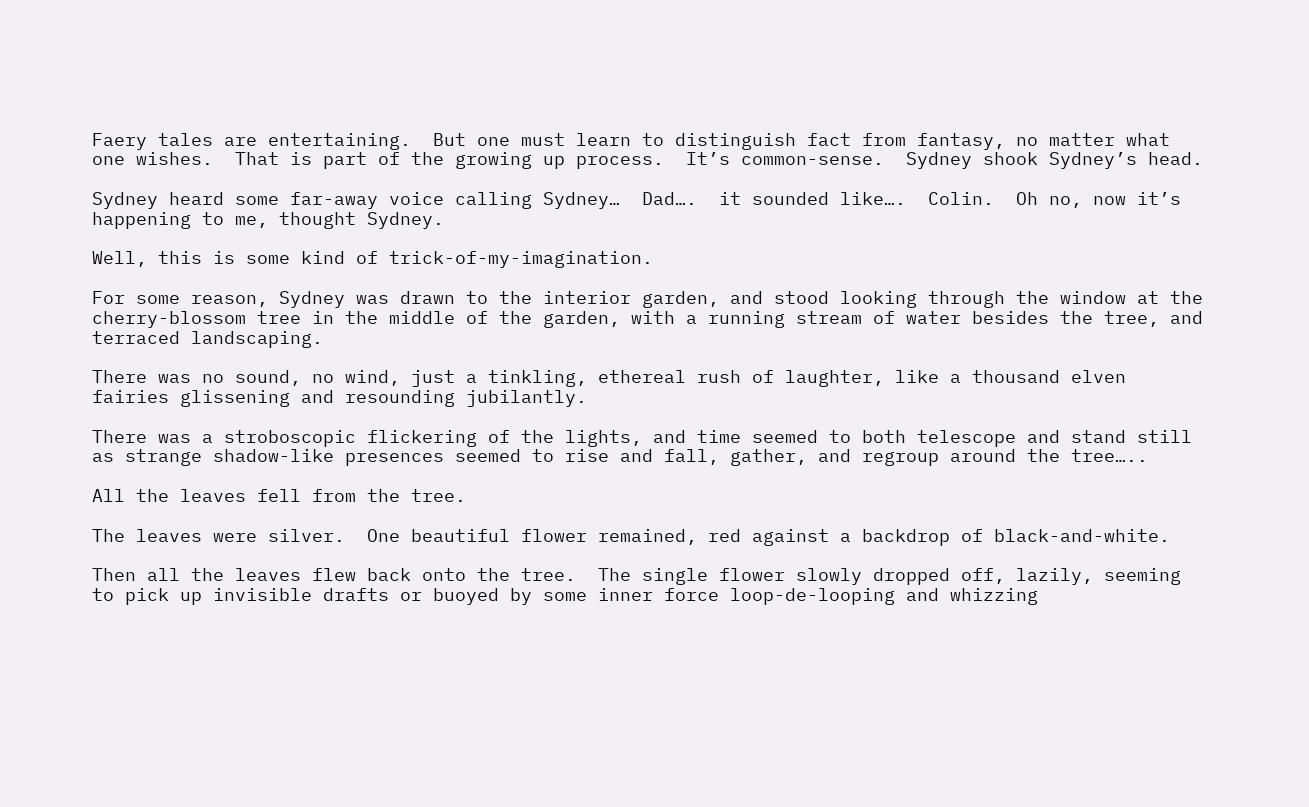Faery tales are entertaining.  But one must learn to distinguish fact from fantasy, no matter what one wishes.  That is part of the growing up process.  It’s common-sense.  Sydney shook Sydney’s head.

Sydney heard some far-away voice calling Sydney…  Dad….  it sounded like….  Colin.  Oh no, now it’s happening to me, thought Sydney.

Well, this is some kind of trick-of-my-imagination.

For some reason, Sydney was drawn to the interior garden, and stood looking through the window at the cherry-blossom tree in the middle of the garden, with a running stream of water besides the tree, and terraced landscaping.

There was no sound, no wind, just a tinkling, ethereal rush of laughter, like a thousand elven fairies glissening and resounding jubilantly.

There was a stroboscopic flickering of the lights, and time seemed to both telescope and stand still as strange shadow-like presences seemed to rise and fall, gather, and regroup around the tree…..

All the leaves fell from the tree.

The leaves were silver.  One beautiful flower remained, red against a backdrop of black-and-white.

Then all the leaves flew back onto the tree.  The single flower slowly dropped off, lazily, seeming to pick up invisible drafts or buoyed by some inner force loop-de-looping and whizzing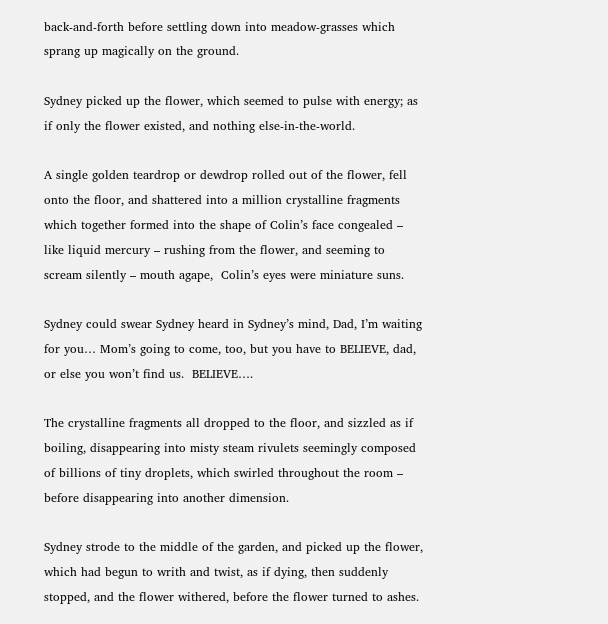back-and-forth before settling down into meadow-grasses which sprang up magically on the ground.

Sydney picked up the flower, which seemed to pulse with energy; as if only the flower existed, and nothing else-in-the-world.

A single golden teardrop or dewdrop rolled out of the flower, fell onto the floor, and shattered into a million crystalline fragments which together formed into the shape of Colin’s face congealed – like liquid mercury – rushing from the flower, and seeming to scream silently – mouth agape,  Colin’s eyes were miniature suns.

Sydney could swear Sydney heard in Sydney’s mind, Dad, I’m waiting for you… Mom’s going to come, too, but you have to BELIEVE, dad, or else you won’t find us.  BELIEVE….

The crystalline fragments all dropped to the floor, and sizzled as if boiling, disappearing into misty steam rivulets seemingly composed of billions of tiny droplets, which swirled throughout the room – before disappearing into another dimension.

Sydney strode to the middle of the garden, and picked up the flower, which had begun to writh and twist, as if dying, then suddenly stopped, and the flower withered, before the flower turned to ashes.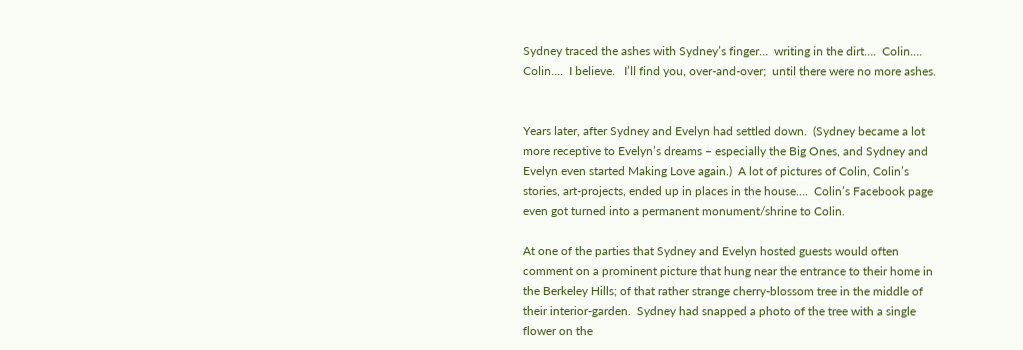Sydney traced the ashes with Sydney’s finger…  writing in the dirt….  Colin….  Colin….  I believe.   I’ll find you, over-and-over;  until there were no more ashes.


Years later, after Sydney and Evelyn had settled down.  (Sydney became a lot more receptive to Evelyn’s dreams – especially the Big Ones, and Sydney and Evelyn even started Making Love again.)  A lot of pictures of Colin, Colin’s stories, art-projects, ended up in places in the house….  Colin’s Facebook page even got turned into a permanent monument/shrine to Colin.

At one of the parties that Sydney and Evelyn hosted guests would often comment on a prominent picture that hung near the entrance to their home in the Berkeley Hills; of that rather strange cherry-blossom tree in the middle of their interior-garden.  Sydney had snapped a photo of the tree with a single flower on the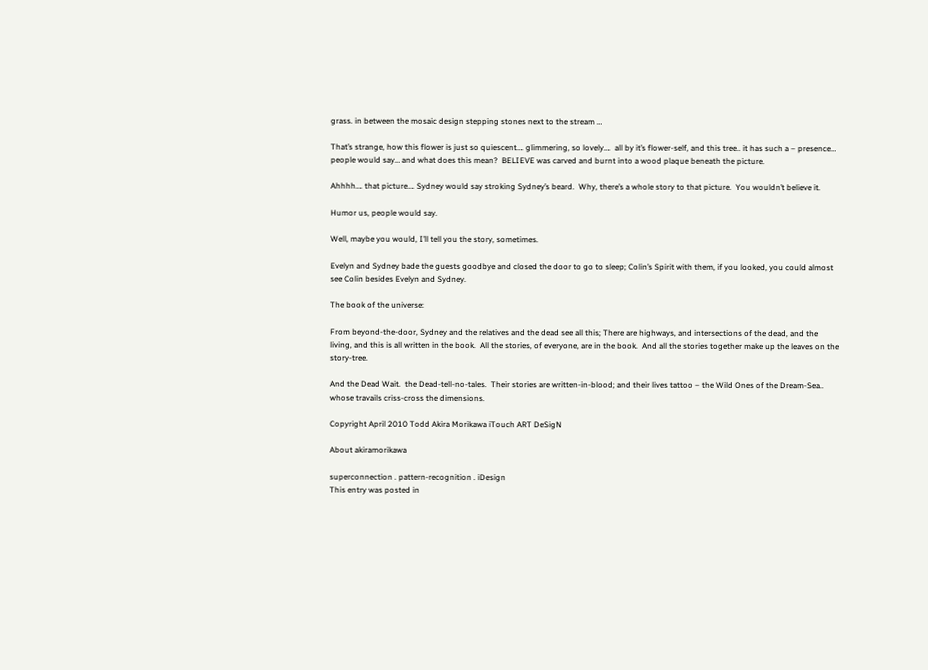grass. in between the mosaic design stepping stones next to the stream …

That’s strange, how this flower is just so quiescent…. glimmering, so lovely….  all by it’s flower-self, and this tree.. it has such a – presence… people would say… and what does this mean?  BELIEVE was carved and burnt into a wood plaque beneath the picture.

Ahhhh…. that picture…. Sydney would say stroking Sydney’s beard.  Why, there’s a whole story to that picture.  You wouldn’t believe it.

Humor us, people would say.

Well, maybe you would, I’ll tell you the story, sometimes.

Evelyn and Sydney bade the guests goodbye and closed the door to go to sleep; Colin’s Spirit with them, if you looked, you could almost see Colin besides Evelyn and Sydney.

The book of the universe:

From beyond-the-door, Sydney and the relatives and the dead see all this; There are highways, and intersections of the dead, and the living, and this is all written in the book.  All the stories, of everyone, are in the book.  And all the stories together make up the leaves on the story-tree.

And the Dead Wait.  the Dead-tell-no-tales.  Their stories are written-in-blood; and their lives tattoo – the Wild Ones of the Dream-Sea.. whose travails criss-cross the dimensions.

Copyright April 2010 Todd Akira Morikawa iTouch ART DeSigN

About akiramorikawa

superconnection . pattern-recognition . iDesign
This entry was posted in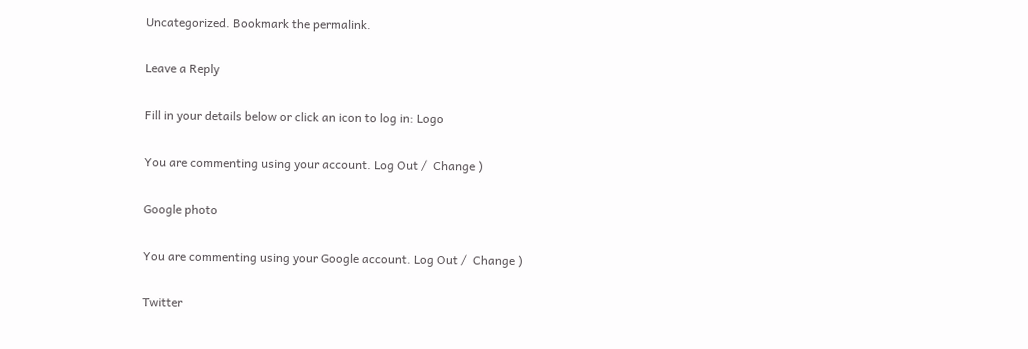Uncategorized. Bookmark the permalink.

Leave a Reply

Fill in your details below or click an icon to log in: Logo

You are commenting using your account. Log Out /  Change )

Google photo

You are commenting using your Google account. Log Out /  Change )

Twitter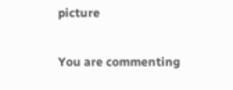picture

You are commenting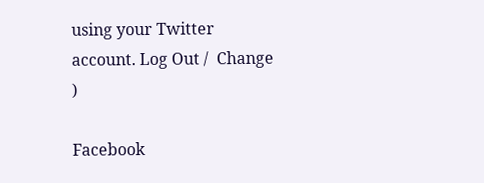using your Twitter account. Log Out /  Change )

Facebook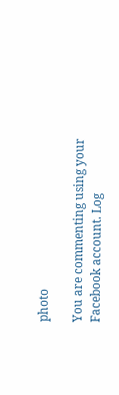photo

You are commenting using your Facebook account. Log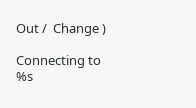Out /  Change )

Connecting to %s